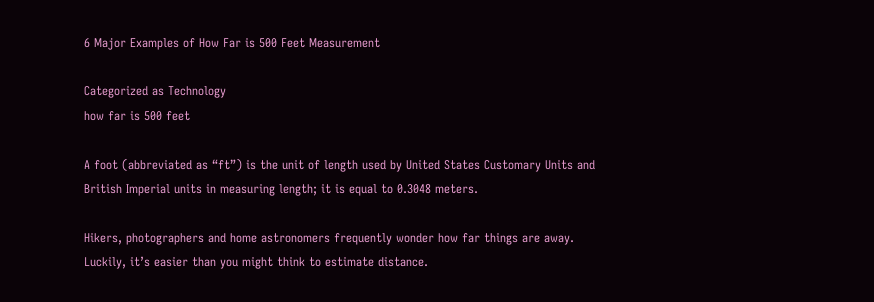6 Major Examples of How Far is 500 Feet Measurement

Categorized as Technology
how far is 500 feet

A foot (abbreviated as “ft”) is the unit of length used by United States Customary Units and British Imperial units in measuring length; it is equal to 0.3048 meters.

Hikers, photographers and home astronomers frequently wonder how far things are away. Luckily, it’s easier than you might think to estimate distance.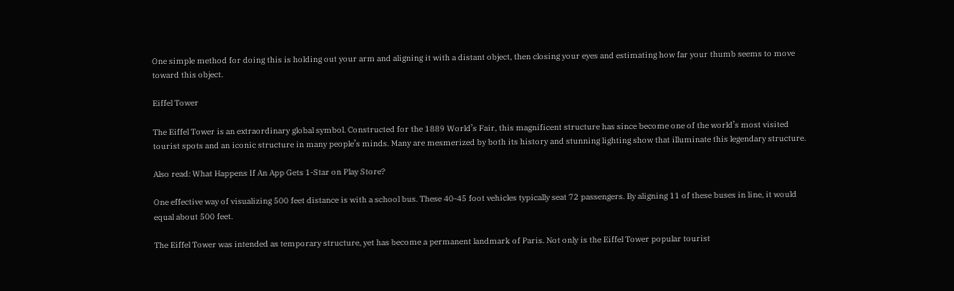One simple method for doing this is holding out your arm and aligning it with a distant object, then closing your eyes and estimating how far your thumb seems to move toward this object.

Eiffel Tower

The Eiffel Tower is an extraordinary global symbol. Constructed for the 1889 World’s Fair, this magnificent structure has since become one of the world’s most visited tourist spots and an iconic structure in many people’s minds. Many are mesmerized by both its history and stunning lighting show that illuminate this legendary structure.

Also read: What Happens If An App Gets 1-Star on Play Store?

One effective way of visualizing 500 feet distance is with a school bus. These 40-45 foot vehicles typically seat 72 passengers. By aligning 11 of these buses in line, it would equal about 500 feet.

The Eiffel Tower was intended as temporary structure, yet has become a permanent landmark of Paris. Not only is the Eiffel Tower popular tourist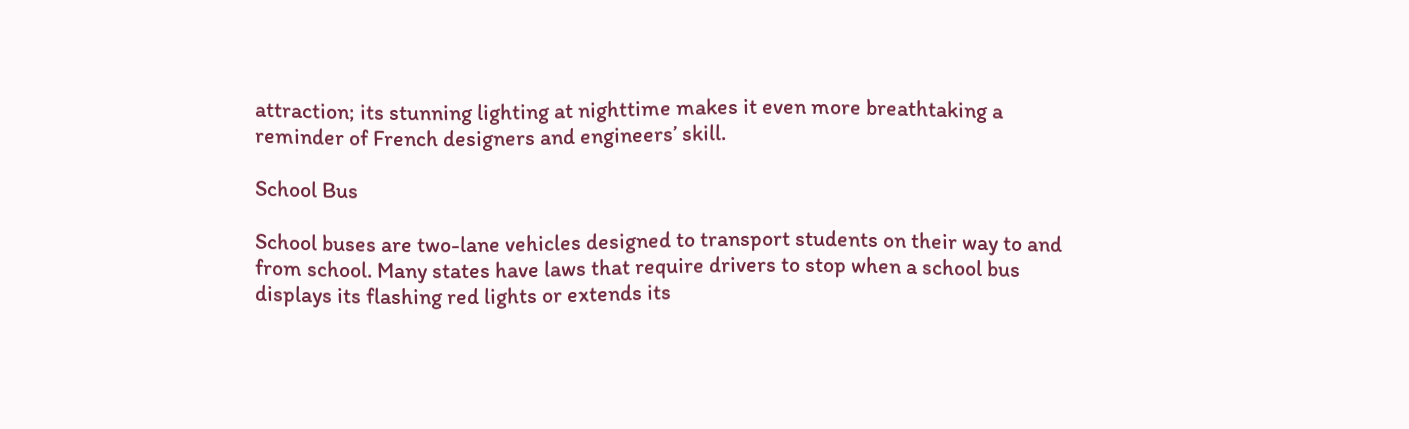attraction; its stunning lighting at nighttime makes it even more breathtaking a reminder of French designers and engineers’ skill.

School Bus

School buses are two-lane vehicles designed to transport students on their way to and from school. Many states have laws that require drivers to stop when a school bus displays its flashing red lights or extends its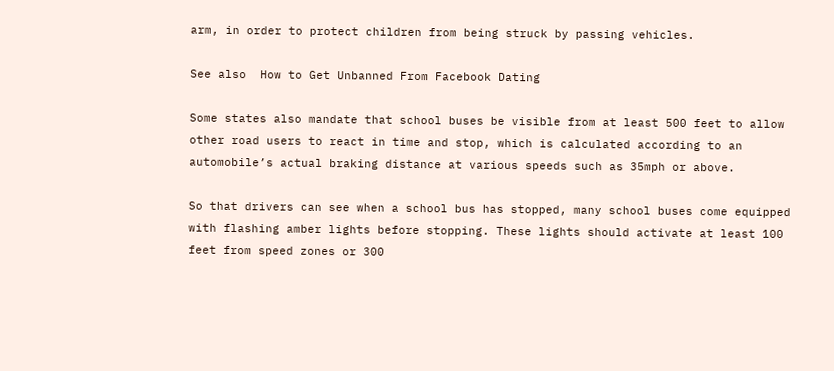arm, in order to protect children from being struck by passing vehicles.

See also  How to Get Unbanned From Facebook Dating

Some states also mandate that school buses be visible from at least 500 feet to allow other road users to react in time and stop, which is calculated according to an automobile’s actual braking distance at various speeds such as 35mph or above.

So that drivers can see when a school bus has stopped, many school buses come equipped with flashing amber lights before stopping. These lights should activate at least 100 feet from speed zones or 300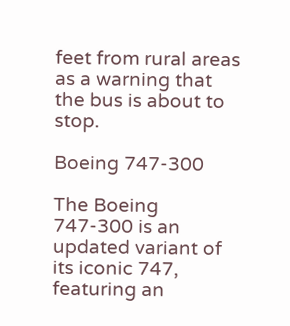feet from rural areas as a warning that the bus is about to stop.

Boeing 747-300

The Boeing 747-300 is an updated variant of its iconic 747, featuring an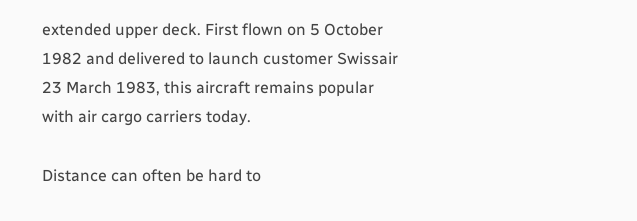extended upper deck. First flown on 5 October 1982 and delivered to launch customer Swissair 23 March 1983, this aircraft remains popular with air cargo carriers today.

Distance can often be hard to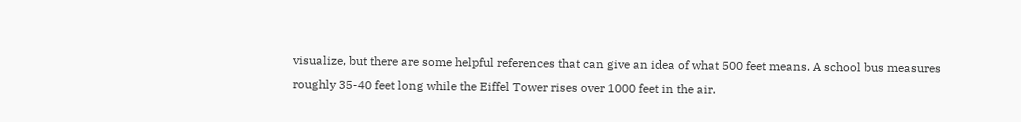visualize, but there are some helpful references that can give an idea of what 500 feet means. A school bus measures roughly 35-40 feet long while the Eiffel Tower rises over 1000 feet in the air.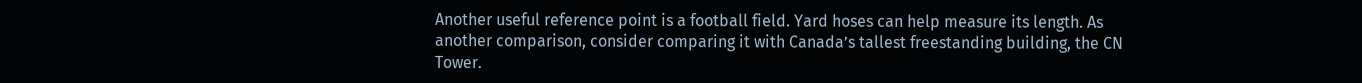Another useful reference point is a football field. Yard hoses can help measure its length. As another comparison, consider comparing it with Canada’s tallest freestanding building, the CN Tower.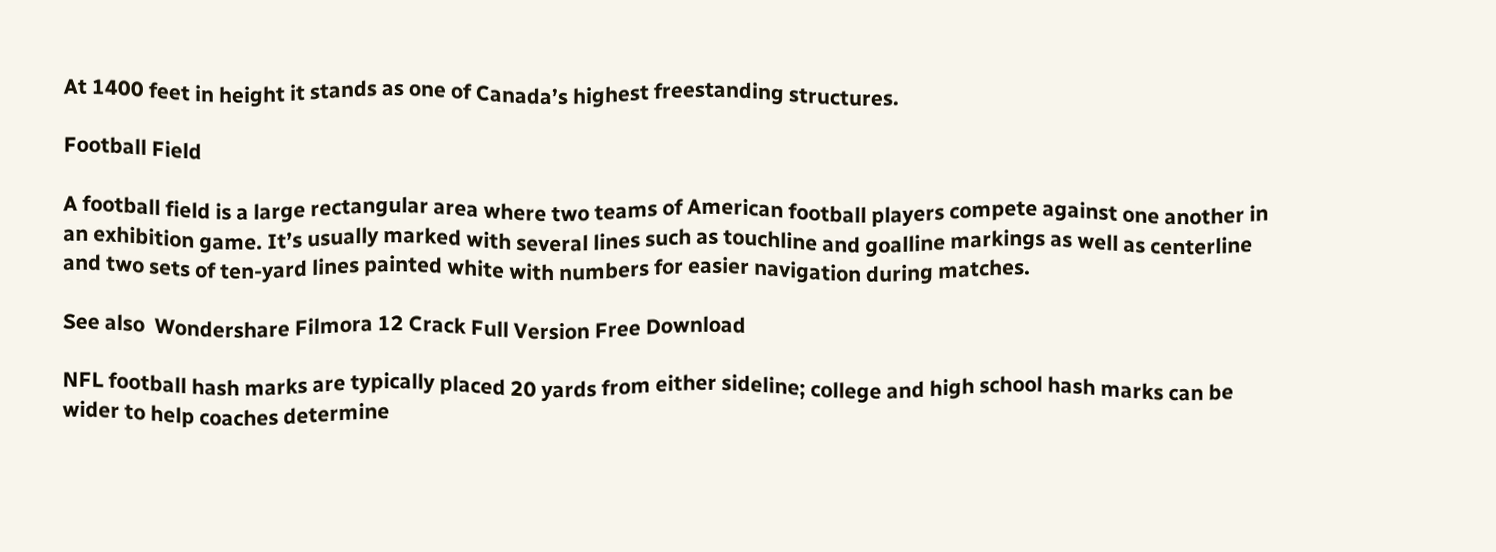At 1400 feet in height it stands as one of Canada’s highest freestanding structures.

Football Field

A football field is a large rectangular area where two teams of American football players compete against one another in an exhibition game. It’s usually marked with several lines such as touchline and goalline markings as well as centerline and two sets of ten-yard lines painted white with numbers for easier navigation during matches.

See also  Wondershare Filmora 12 Crack Full Version Free Download

NFL football hash marks are typically placed 20 yards from either sideline; college and high school hash marks can be wider to help coaches determine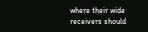where their wide receivers should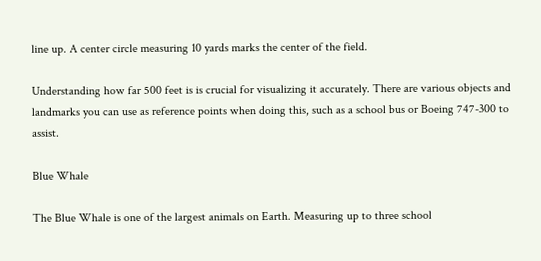line up. A center circle measuring 10 yards marks the center of the field.

Understanding how far 500 feet is is crucial for visualizing it accurately. There are various objects and landmarks you can use as reference points when doing this, such as a school bus or Boeing 747-300 to assist.

Blue Whale

The Blue Whale is one of the largest animals on Earth. Measuring up to three school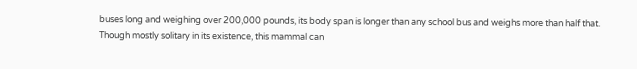buses long and weighing over 200,000 pounds, its body span is longer than any school bus and weighs more than half that. Though mostly solitary in its existence, this mammal can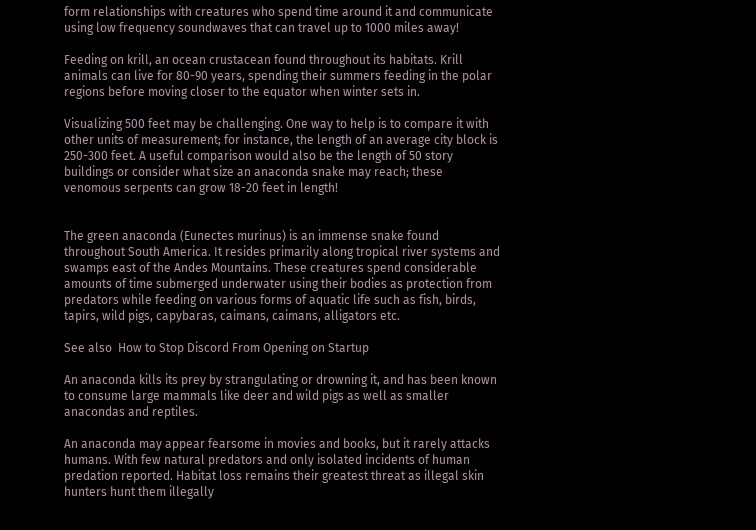form relationships with creatures who spend time around it and communicate using low frequency soundwaves that can travel up to 1000 miles away!

Feeding on krill, an ocean crustacean found throughout its habitats. Krill animals can live for 80-90 years, spending their summers feeding in the polar regions before moving closer to the equator when winter sets in.

Visualizing 500 feet may be challenging. One way to help is to compare it with other units of measurement; for instance, the length of an average city block is 250-300 feet. A useful comparison would also be the length of 50 story buildings or consider what size an anaconda snake may reach; these venomous serpents can grow 18-20 feet in length!


The green anaconda (Eunectes murinus) is an immense snake found throughout South America. It resides primarily along tropical river systems and swamps east of the Andes Mountains. These creatures spend considerable amounts of time submerged underwater using their bodies as protection from predators while feeding on various forms of aquatic life such as fish, birds, tapirs, wild pigs, capybaras, caimans, caimans, alligators etc.

See also  How to Stop Discord From Opening on Startup

An anaconda kills its prey by strangulating or drowning it, and has been known to consume large mammals like deer and wild pigs as well as smaller anacondas and reptiles.

An anaconda may appear fearsome in movies and books, but it rarely attacks humans. With few natural predators and only isolated incidents of human predation reported. Habitat loss remains their greatest threat as illegal skin hunters hunt them illegally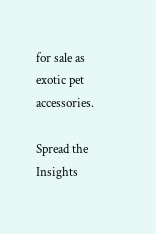for sale as exotic pet accessories.

Spread the Insights